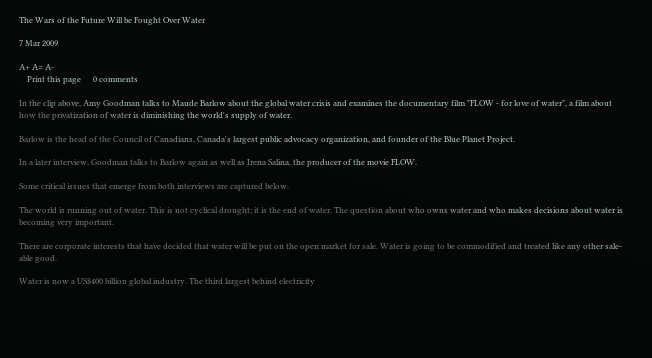The Wars of the Future Will be Fought Over Water

7 Mar 2009

A+ A= A-
    Print this page      0 comments

In the clip above, Amy Goodman talks to Maude Barlow about the global water crisis and examines the documentary film "FLOW - for love of water", a film about how the privatization of water is diminishing the world's supply of water.

Barlow is the head of the Council of Canadians, Canada's largest public advocacy organization, and founder of the Blue Planet Project.

In a later interview, Goodman talks to Barlow again as well as Irena Salina, the producer of the movie FLOW.

Some critical issues that emerge from both interviews are captured below.

The world is running out of water. This is not cyclical drought; it is the end of water. The question about who owns water and who makes decisions about water is becoming very important.

There are corporate interests that have decided that water will be put on the open market for sale. Water is going to be commodified and treated like any other sale-able good.

Water is now a US$400 billion global industry. The third largest behind electricity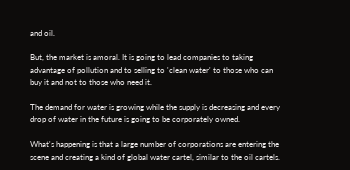and oil.

But, the market is amoral. It is going to lead companies to taking advantage of pollution and to selling to 'clean water' to those who can buy it and not to those who need it.

The demand for water is growing while the supply is decreasing and every drop of water in the future is going to be corporately owned.

What's happening is that a large number of corporations are entering the scene and creating a kind of global water cartel, similar to the oil cartels.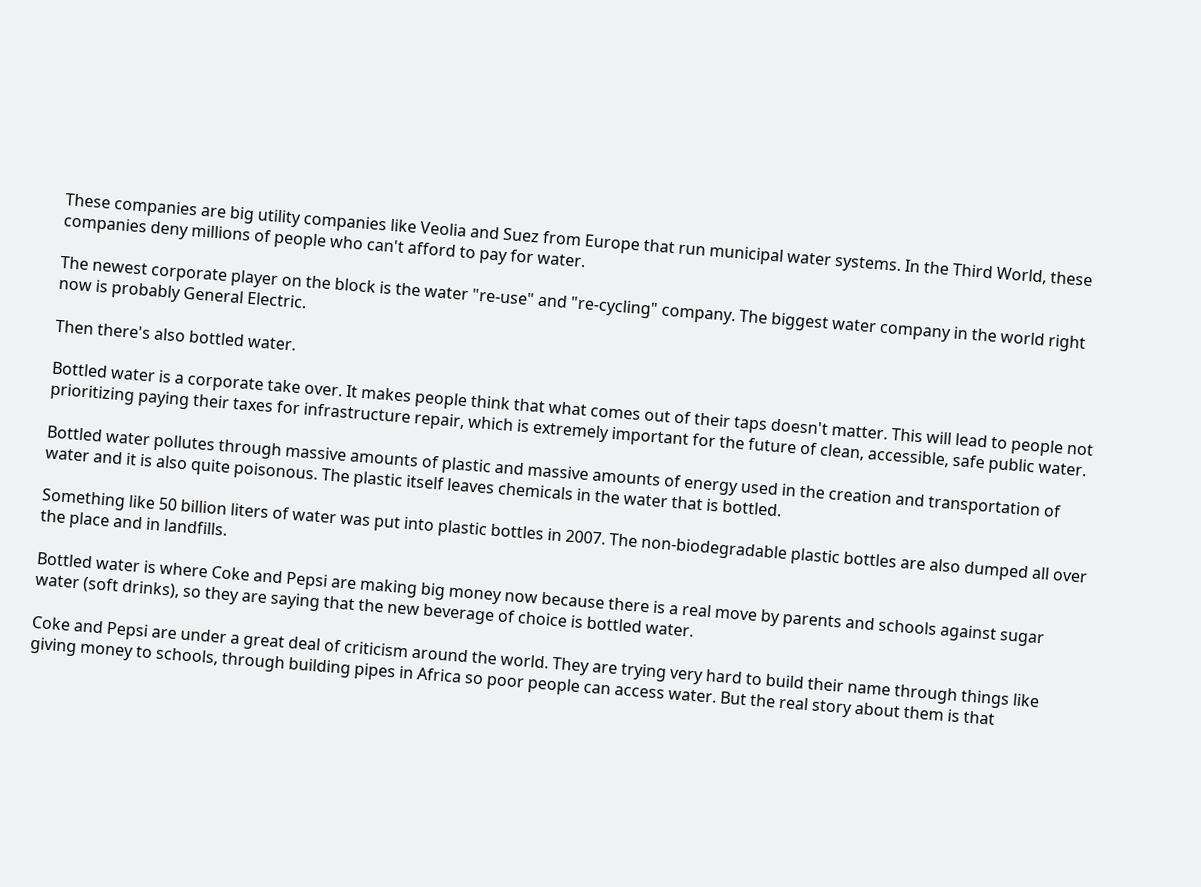These companies are big utility companies like Veolia and Suez from Europe that run municipal water systems. In the Third World, these companies deny millions of people who can't afford to pay for water.

The newest corporate player on the block is the water "re-use" and "re-cycling" company. The biggest water company in the world right now is probably General Electric.

Then there's also bottled water.

Bottled water is a corporate take over. It makes people think that what comes out of their taps doesn't matter. This will lead to people not prioritizing paying their taxes for infrastructure repair, which is extremely important for the future of clean, accessible, safe public water.

Bottled water pollutes through massive amounts of plastic and massive amounts of energy used in the creation and transportation of water and it is also quite poisonous. The plastic itself leaves chemicals in the water that is bottled.

Something like 50 billion liters of water was put into plastic bottles in 2007. The non-biodegradable plastic bottles are also dumped all over the place and in landfills.

Bottled water is where Coke and Pepsi are making big money now because there is a real move by parents and schools against sugar water (soft drinks), so they are saying that the new beverage of choice is bottled water.

Coke and Pepsi are under a great deal of criticism around the world. They are trying very hard to build their name through things like giving money to schools, through building pipes in Africa so poor people can access water. But the real story about them is that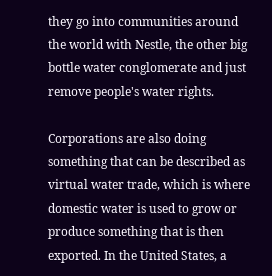they go into communities around the world with Nestle, the other big bottle water conglomerate and just remove people's water rights.

Corporations are also doing something that can be described as virtual water trade, which is where domestic water is used to grow or produce something that is then exported. In the United States, a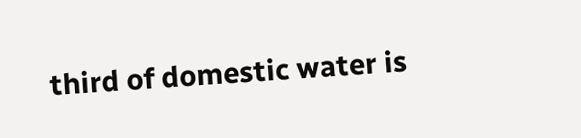third of domestic water is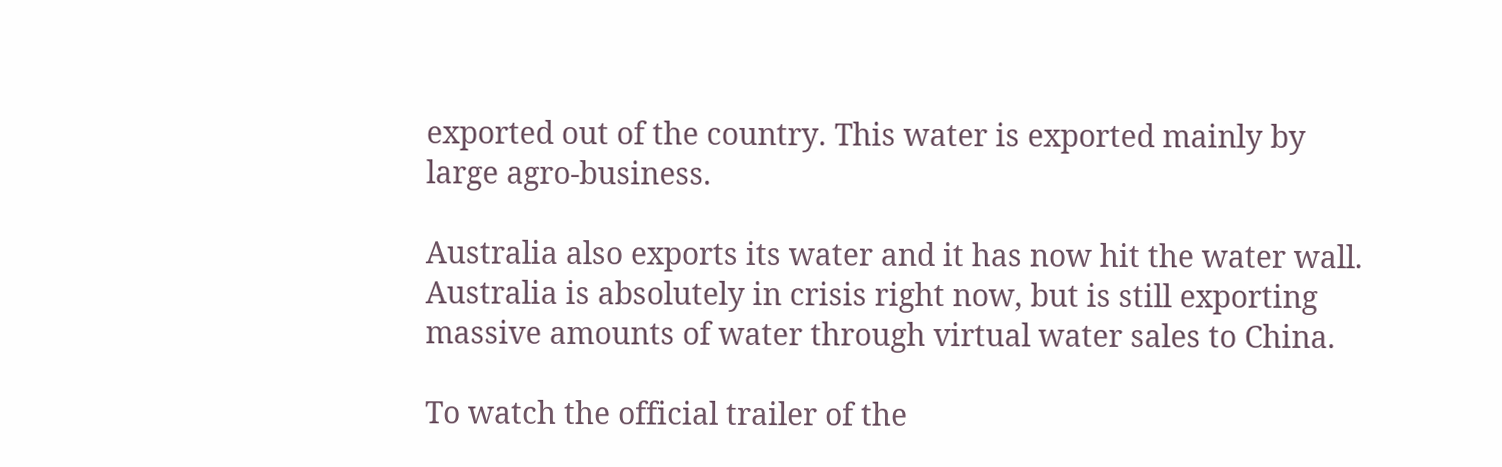exported out of the country. This water is exported mainly by large agro-business.

Australia also exports its water and it has now hit the water wall. Australia is absolutely in crisis right now, but is still exporting massive amounts of water through virtual water sales to China.

To watch the official trailer of the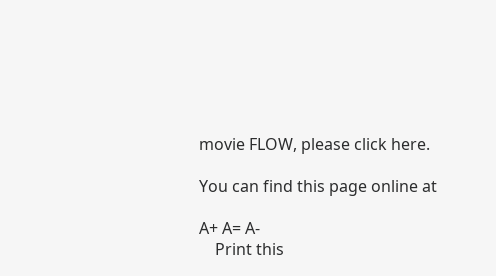movie FLOW, please click here.

You can find this page online at

A+ A= A-
    Print this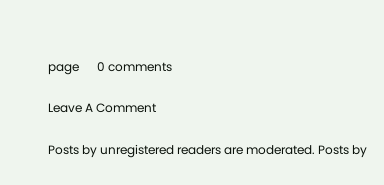page      0 comments

Leave A Comment

Posts by unregistered readers are moderated. Posts by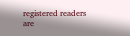registered readers are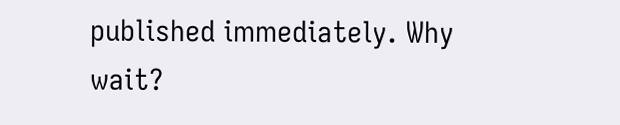published immediately. Why wait?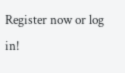Register now or log in!